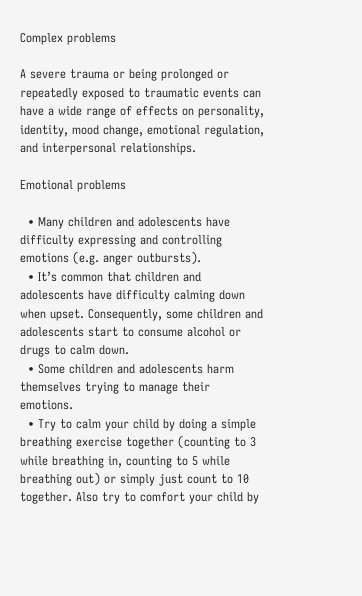Complex problems

A severe trauma or being prolonged or repeatedly exposed to traumatic events can have a wide range of effects on personality, identity, mood change, emotional regulation, and interpersonal relationships.

Emotional problems

  • Many children and adolescents have difficulty expressing and controlling emotions (e.g. anger outbursts).
  • It’s common that children and adolescents have difficulty calming down when upset. Consequently, some children and adolescents start to consume alcohol or drugs to calm down.
  • Some children and adolescents harm themselves trying to manage their emotions.
  • Try to calm your child by doing a simple breathing exercise together (counting to 3 while breathing in, counting to 5 while breathing out) or simply just count to 10 together. Also try to comfort your child by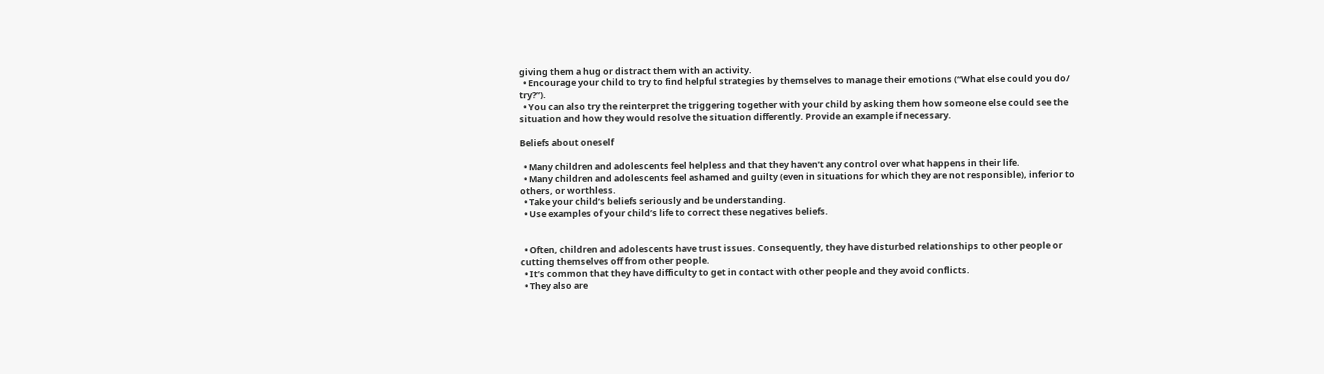giving them a hug or distract them with an activity.
  • Encourage your child to try to find helpful strategies by themselves to manage their emotions (“What else could you do/ try?”).
  • You can also try the reinterpret the triggering together with your child by asking them how someone else could see the situation and how they would resolve the situation differently. Provide an example if necessary.

Beliefs about oneself

  • Many children and adolescents feel helpless and that they haven’t any control over what happens in their life.
  • Many children and adolescents feel ashamed and guilty (even in situations for which they are not responsible), inferior to others, or worthless.
  • Take your child’s beliefs seriously and be understanding.
  • Use examples of your child’s life to correct these negatives beliefs.


  • Often, children and adolescents have trust issues. Consequently, they have disturbed relationships to other people or cutting themselves off from other people.
  • It’s common that they have difficulty to get in contact with other people and they avoid conflicts.
  • They also are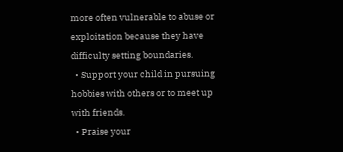more often vulnerable to abuse or exploitation because they have difficulty setting boundaries.
  • Support your child in pursuing hobbies with others or to meet up with friends.
  • Praise your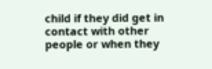child if they did get in contact with other people or when they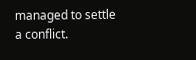managed to settle a conflict.